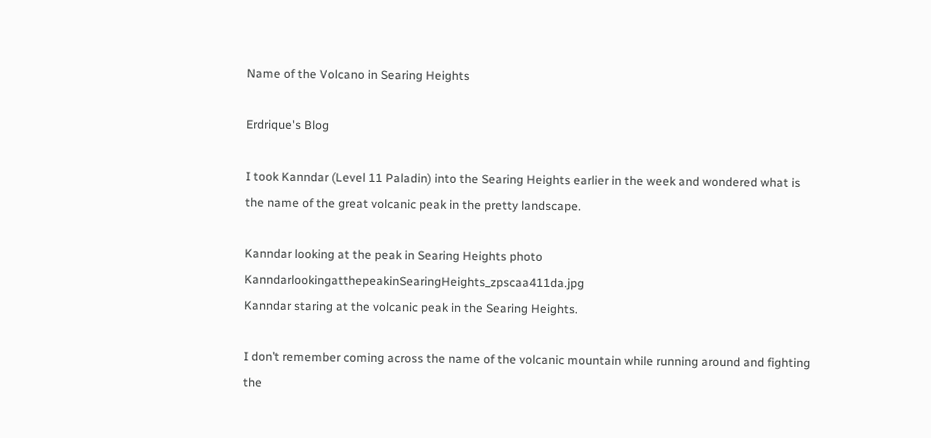Name of the Volcano in Searing Heights

Erdrique's Blog

I took Kanndar (Level 11 Paladin) into the Searing Heights earlier in the week and wondered what is the name of the great volcanic peak in the pretty landscape.

Kanndar looking at the peak in Searing Heights photo KanndarlookingatthepeakinSearingHeights_zpscaa411da.jpg
Kanndar staring at the volcanic peak in the Searing Heights.

I don’t remember coming across the name of the volcanic mountain while running around and fighting the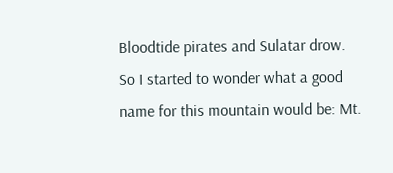Bloodtide pirates and Sulatar drow.  So I started to wonder what a good name for this mountain would be: Mt.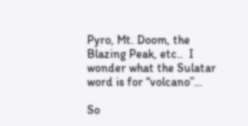Pyro, Mt. Doom, the Blazing Peak, etc..  I wonder what the Sulatar word is for “volcano”…

So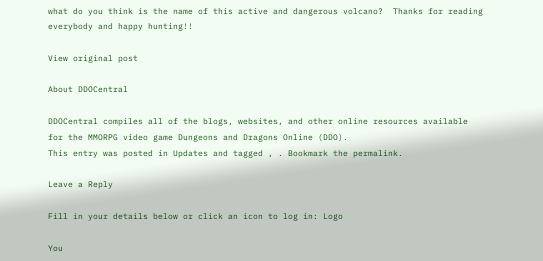what do you think is the name of this active and dangerous volcano?  Thanks for reading everybody and happy hunting!!

View original post

About DDOCentral

DDOCentral compiles all of the blogs, websites, and other online resources available for the MMORPG video game Dungeons and Dragons Online (DDO).
This entry was posted in Updates and tagged , . Bookmark the permalink.

Leave a Reply

Fill in your details below or click an icon to log in: Logo

You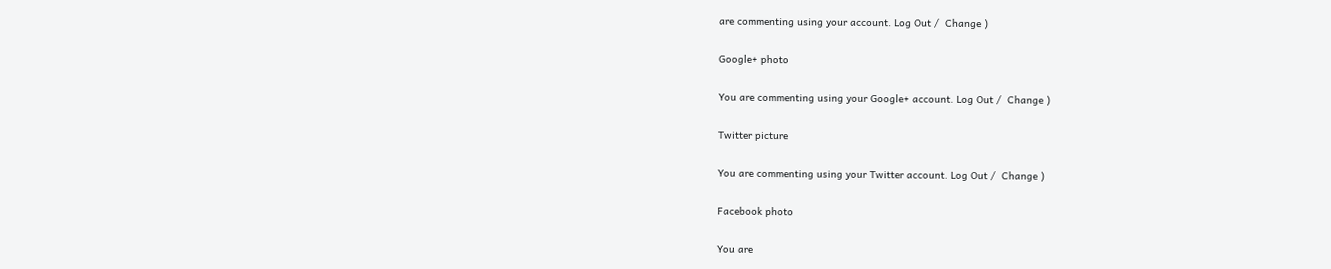are commenting using your account. Log Out /  Change )

Google+ photo

You are commenting using your Google+ account. Log Out /  Change )

Twitter picture

You are commenting using your Twitter account. Log Out /  Change )

Facebook photo

You are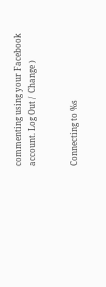commenting using your Facebook account. Log Out /  Change )


Connecting to %s